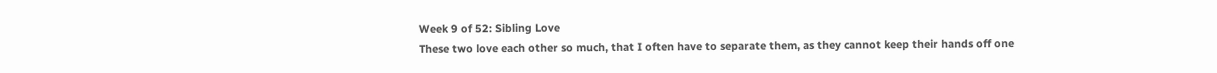Week 9 of 52: Sibling Love
These two love each other so much, that I often have to separate them, as they cannot keep their hands off one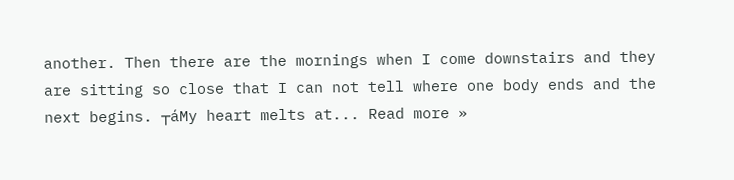another. Then there are the mornings when I come downstairs and they are sitting so close that I can not tell where one body ends and the next begins. ┬áMy heart melts at... Read more »